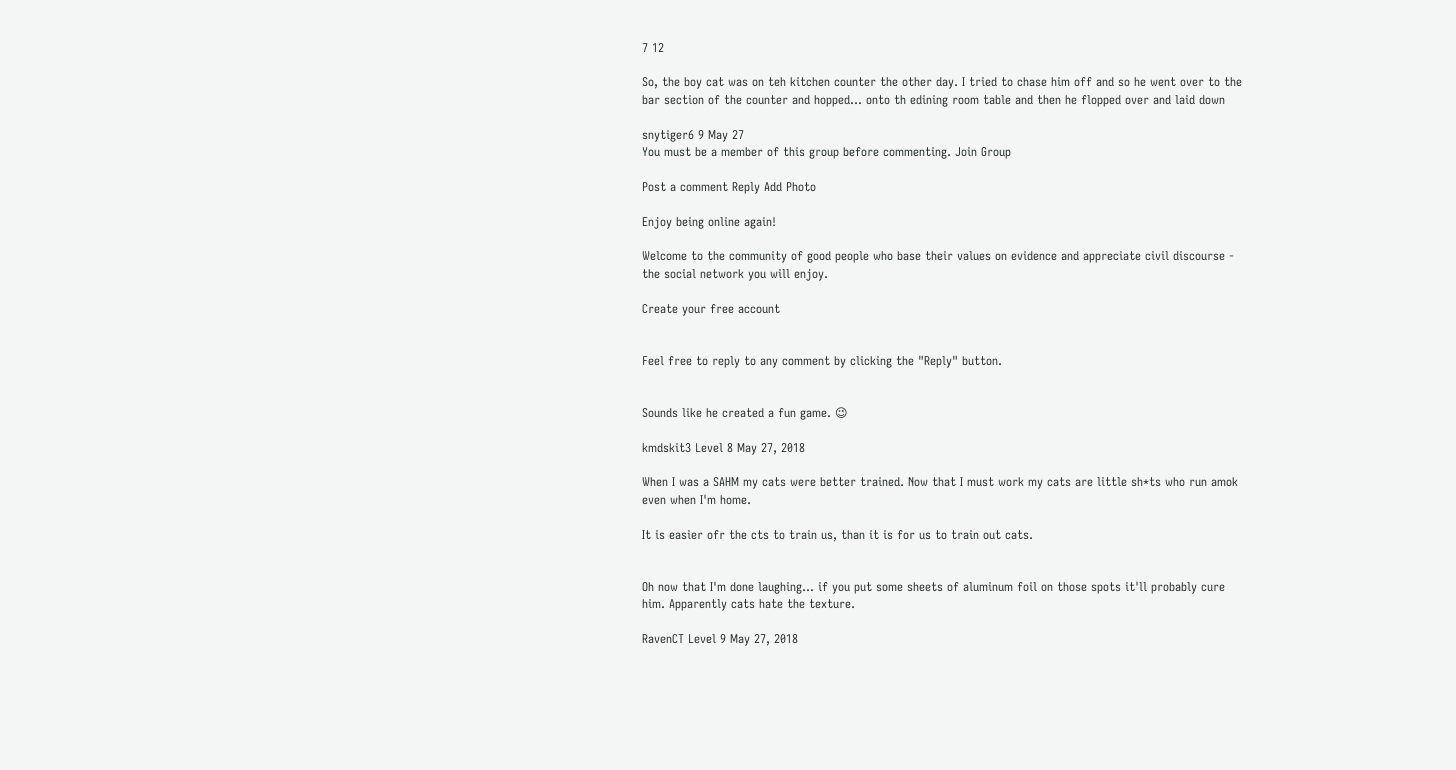7 12

So, the boy cat was on teh kitchen counter the other day. I tried to chase him off and so he went over to the bar section of the counter and hopped... onto th edining room table and then he flopped over and laid down

snytiger6 9 May 27
You must be a member of this group before commenting. Join Group

Post a comment Reply Add Photo

Enjoy being online again!

Welcome to the community of good people who base their values on evidence and appreciate civil discourse - the social network you will enjoy.

Create your free account


Feel free to reply to any comment by clicking the "Reply" button.


Sounds like he created a fun game. 😉

kmdskit3 Level 8 May 27, 2018

When I was a SAHM my cats were better trained. Now that I must work my cats are little sh*ts who run amok even when I'm home.

It is easier ofr the cts to train us, than it is for us to train out cats.


Oh now that I'm done laughing... if you put some sheets of aluminum foil on those spots it'll probably cure him. Apparently cats hate the texture.

RavenCT Level 9 May 27, 2018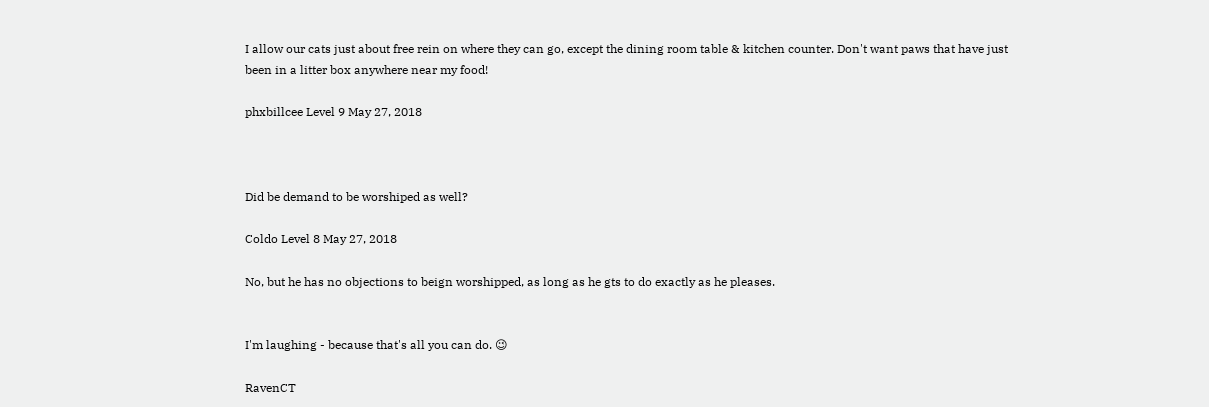I allow our cats just about free rein on where they can go, except the dining room table & kitchen counter. Don't want paws that have just been in a litter box anywhere near my food!

phxbillcee Level 9 May 27, 2018



Did be demand to be worshiped as well?

Coldo Level 8 May 27, 2018

No, but he has no objections to beign worshipped, as long as he gts to do exactly as he pleases.


I'm laughing - because that's all you can do. 😉

RavenCT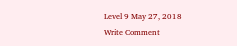Level 9 May 27, 2018
Write Comment